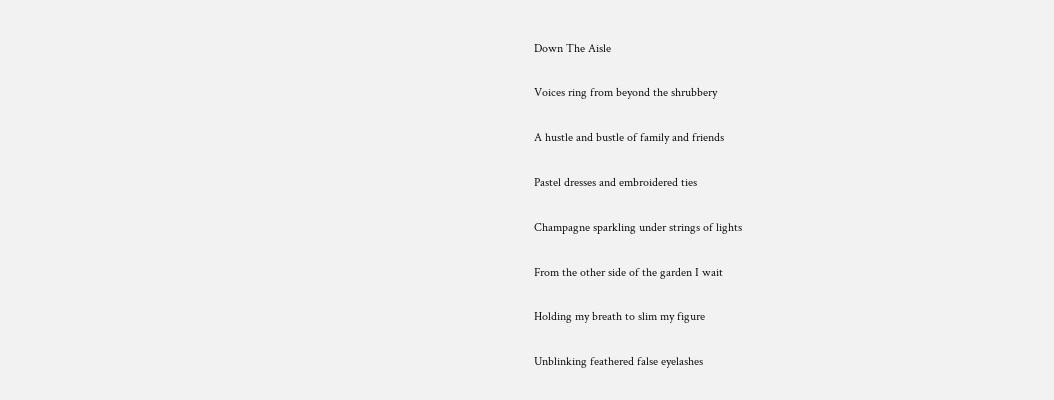Down The Aisle

Voices ring from beyond the shrubbery

A hustle and bustle of family and friends

Pastel dresses and embroidered ties

Champagne sparkling under strings of lights

From the other side of the garden I wait

Holding my breath to slim my figure

Unblinking feathered false eyelashes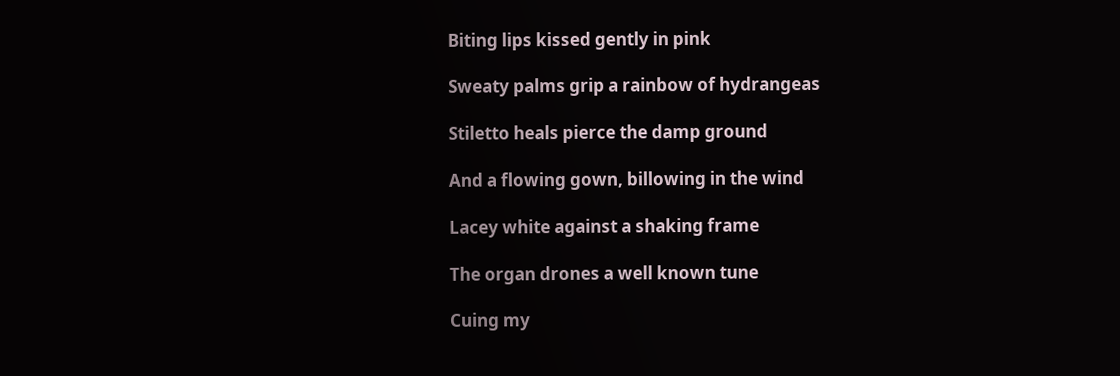Biting lips kissed gently in pink

Sweaty palms grip a rainbow of hydrangeas

Stiletto heals pierce the damp ground

And a flowing gown, billowing in the wind

Lacey white against a shaking frame

The organ drones a well known tune

Cuing my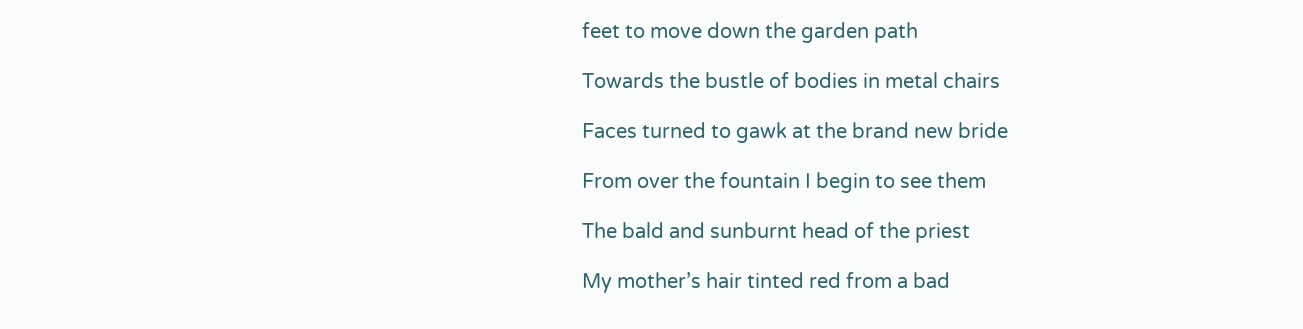feet to move down the garden path

Towards the bustle of bodies in metal chairs

Faces turned to gawk at the brand new bride

From over the fountain I begin to see them

The bald and sunburnt head of the priest

My mother’s hair tinted red from a bad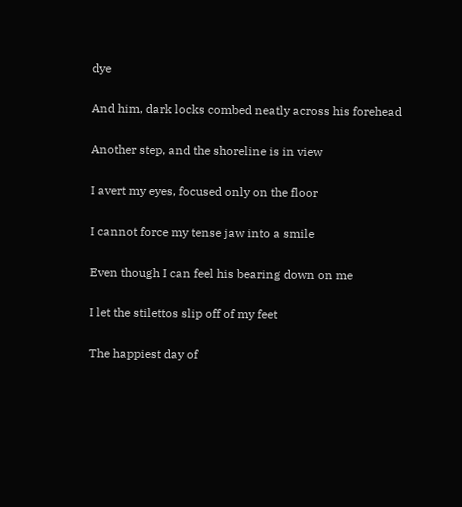dye

And him, dark locks combed neatly across his forehead

Another step, and the shoreline is in view

I avert my eyes, focused only on the floor

I cannot force my tense jaw into a smile

Even though I can feel his bearing down on me

I let the stilettos slip off of my feet

The happiest day of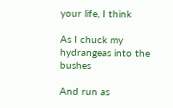your life, I think

As I chuck my hydrangeas into the bushes

And run as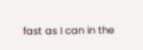fast as I can in the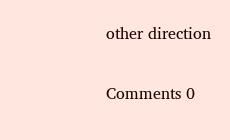other direction

Comments 0